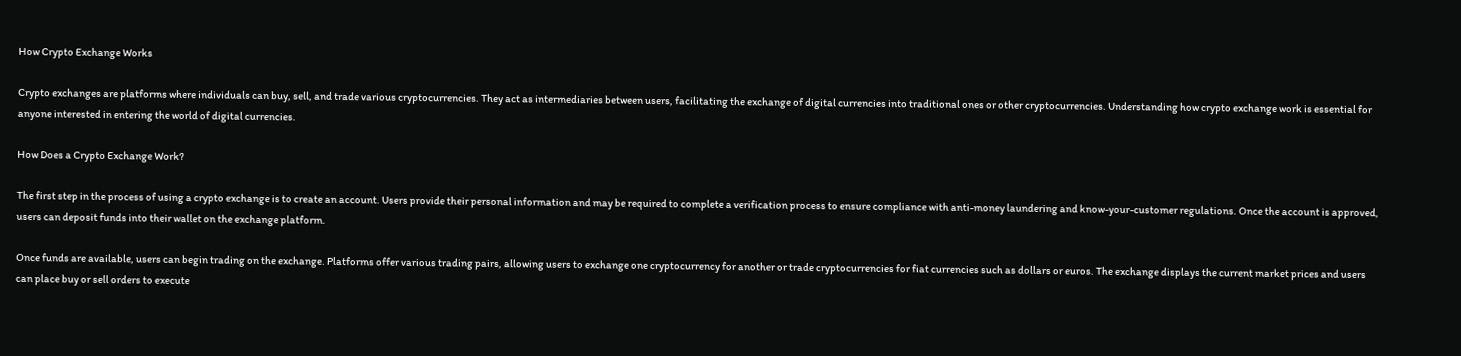How Crypto Exchange Works

Crypto exchanges are platforms where individuals can buy, sell, and trade various cryptocurrencies. They act as intermediaries between users, facilitating the exchange of digital currencies into traditional ones or other cryptocurrencies. Understanding how crypto exchange work is essential for anyone interested in entering the world of digital currencies.

How Does a Crypto Exchange Work?

The first step in the process of using a crypto exchange is to create an account. Users provide their personal information and may be required to complete a verification process to ensure compliance with anti-money laundering and know-your-customer regulations. Once the account is approved, users can deposit funds into their wallet on the exchange platform.

Once funds are available, users can begin trading on the exchange. Platforms offer various trading pairs, allowing users to exchange one cryptocurrency for another or trade cryptocurrencies for fiat currencies such as dollars or euros. The exchange displays the current market prices and users can place buy or sell orders to execute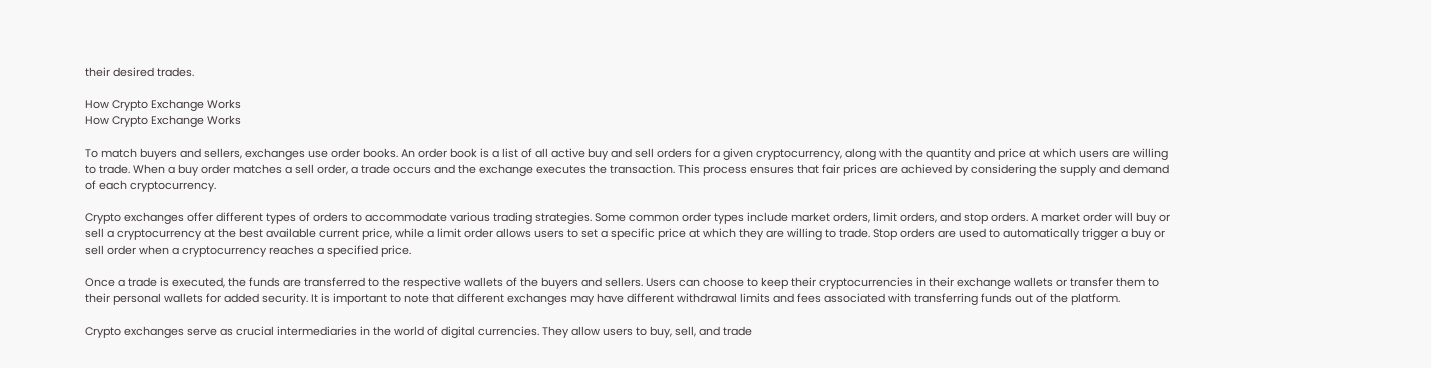their desired trades.

How Crypto Exchange Works
How Crypto Exchange Works

To match buyers and sellers, exchanges use order books. An order book is a list of all active buy and sell orders for a given cryptocurrency, along with the quantity and price at which users are willing to trade. When a buy order matches a sell order, a trade occurs and the exchange executes the transaction. This process ensures that fair prices are achieved by considering the supply and demand of each cryptocurrency.

Crypto exchanges offer different types of orders to accommodate various trading strategies. Some common order types include market orders, limit orders, and stop orders. A market order will buy or sell a cryptocurrency at the best available current price, while a limit order allows users to set a specific price at which they are willing to trade. Stop orders are used to automatically trigger a buy or sell order when a cryptocurrency reaches a specified price.

Once a trade is executed, the funds are transferred to the respective wallets of the buyers and sellers. Users can choose to keep their cryptocurrencies in their exchange wallets or transfer them to their personal wallets for added security. It is important to note that different exchanges may have different withdrawal limits and fees associated with transferring funds out of the platform.

Crypto exchanges serve as crucial intermediaries in the world of digital currencies. They allow users to buy, sell, and trade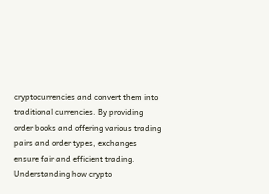cryptocurrencies and convert them into traditional currencies. By providing order books and offering various trading pairs and order types, exchanges ensure fair and efficient trading. Understanding how crypto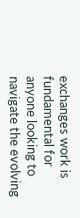exchanges work is fundamental for anyone looking to navigate the evolving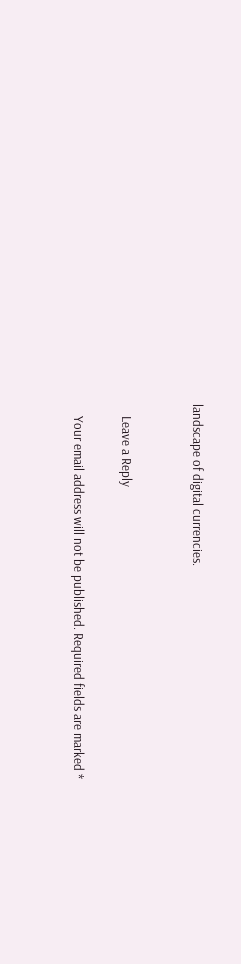landscape of digital currencies.


    Leave a Reply

    Your email address will not be published. Required fields are marked *